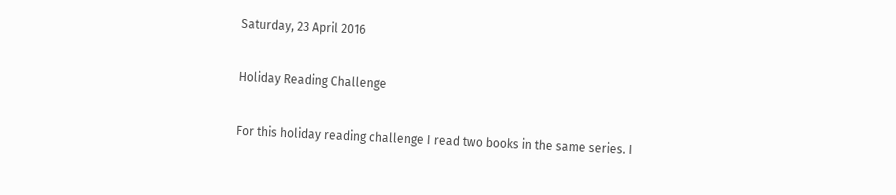Saturday, 23 April 2016

Holiday Reading Challenge

For this holiday reading challenge I read two books in the same series. I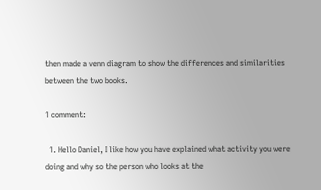then made a venn diagram to show the differences and similarities between the two books.

1 comment:

  1. Hello Daniel, I like how you have explained what activity you were doing and why so the person who looks at the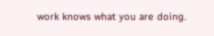work knows what you are doing.